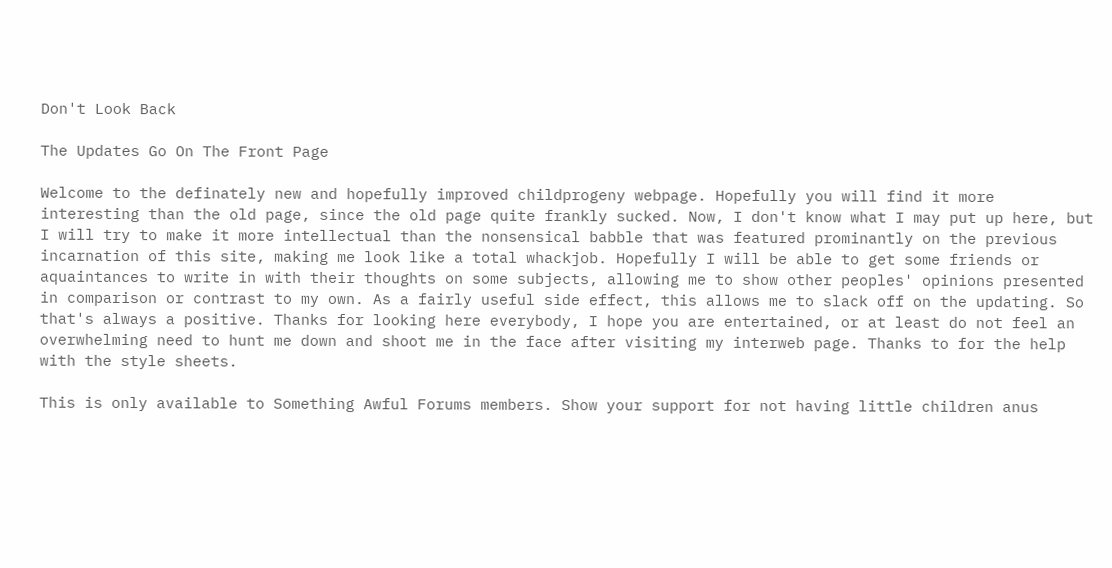Don't Look Back

The Updates Go On The Front Page

Welcome to the definately new and hopefully improved childprogeny webpage. Hopefully you will find it more interesting than the old page, since the old page quite frankly sucked. Now, I don't know what I may put up here, but I will try to make it more intellectual than the nonsensical babble that was featured prominantly on the previous incarnation of this site, making me look like a total whackjob. Hopefully I will be able to get some friends or aquaintances to write in with their thoughts on some subjects, allowing me to show other peoples' opinions presented in comparison or contrast to my own. As a fairly useful side effect, this allows me to slack off on the updating. So that's always a positive. Thanks for looking here everybody, I hope you are entertained, or at least do not feel an overwhelming need to hunt me down and shoot me in the face after visiting my interweb page. Thanks to for the help with the style sheets.

This is only available to Something Awful Forums members. Show your support for not having little children anus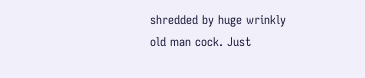shredded by huge wrinkly old man cock. Just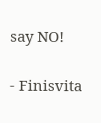say NO!

- Finisvita